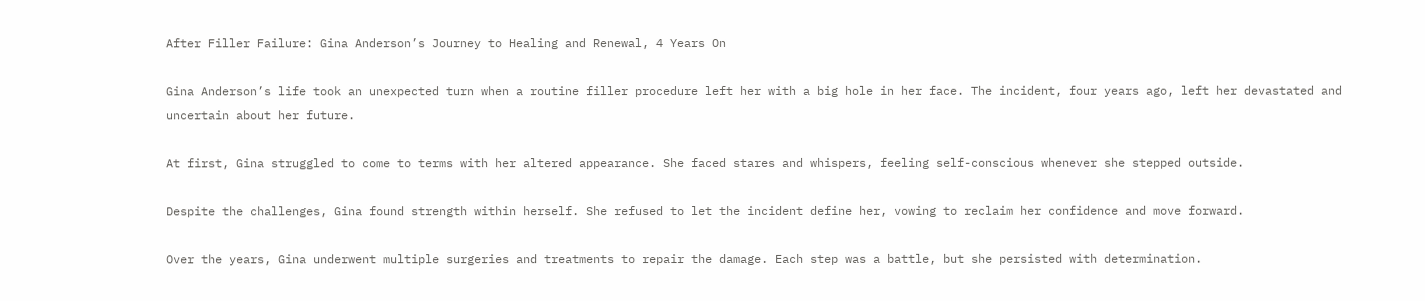After Filler Failure: Gina Anderson’s Journey to Healing and Renewal, 4 Years On

Gina Anderson’s life took an unexpected turn when a routine filler procedure left her with a big hole in her face. The incident, four years ago, left her devastated and uncertain about her future.

At first, Gina struggled to come to terms with her altered appearance. She faced stares and whispers, feeling self-conscious whenever she stepped outside.

Despite the challenges, Gina found strength within herself. She refused to let the incident define her, vowing to reclaim her confidence and move forward.

Over the years, Gina underwent multiple surgeries and treatments to repair the damage. Each step was a battle, but she persisted with determination.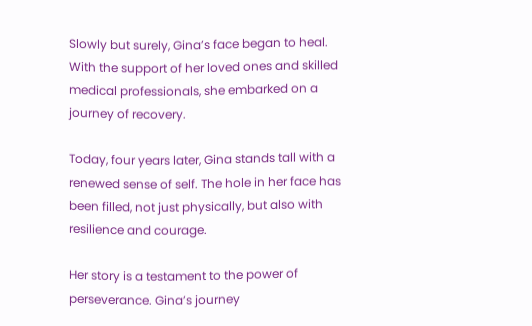Slowly but surely, Gina’s face began to heal. With the support of her loved ones and skilled medical professionals, she embarked on a journey of recovery.

Today, four years later, Gina stands tall with a renewed sense of self. The hole in her face has been filled, not just physically, but also with resilience and courage.

Her story is a testament to the power of perseverance. Gina’s journey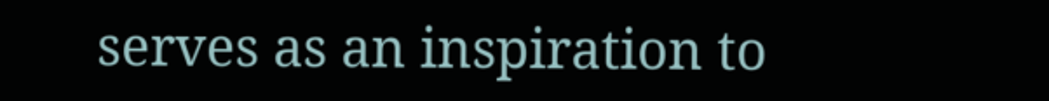serves as an inspiration to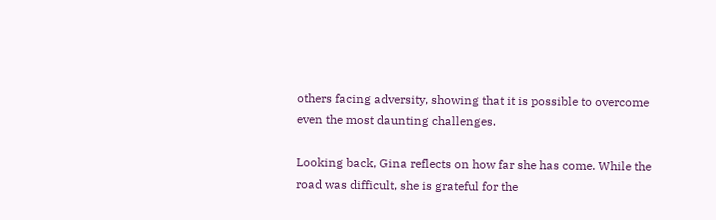others facing adversity, showing that it is possible to overcome even the most daunting challenges.

Looking back, Gina reflects on how far she has come. While the road was difficult, she is grateful for the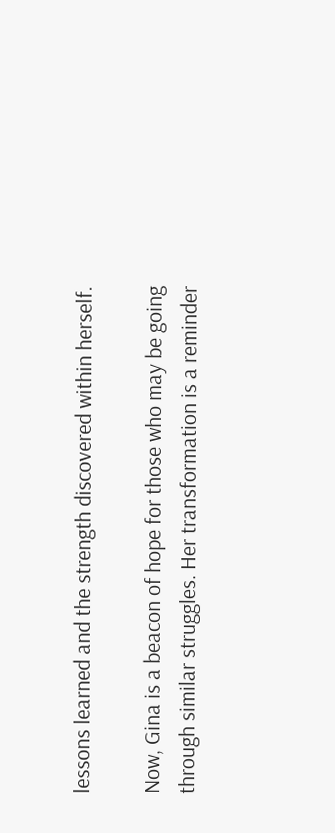lessons learned and the strength discovered within herself.

Now, Gina is a beacon of hope for those who may be going through similar struggles. Her transformation is a reminder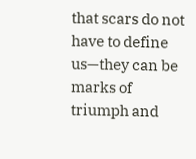that scars do not have to define us—they can be marks of triumph and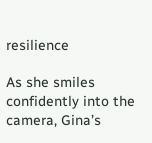resilience

As she smiles confidently into the camera, Gina’s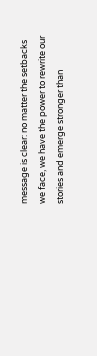message is clear: no matter the setbacks we face, we have the power to rewrite our stories and emerge stronger than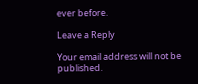ever before.

Leave a Reply

Your email address will not be published.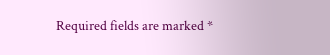Required fields are marked *